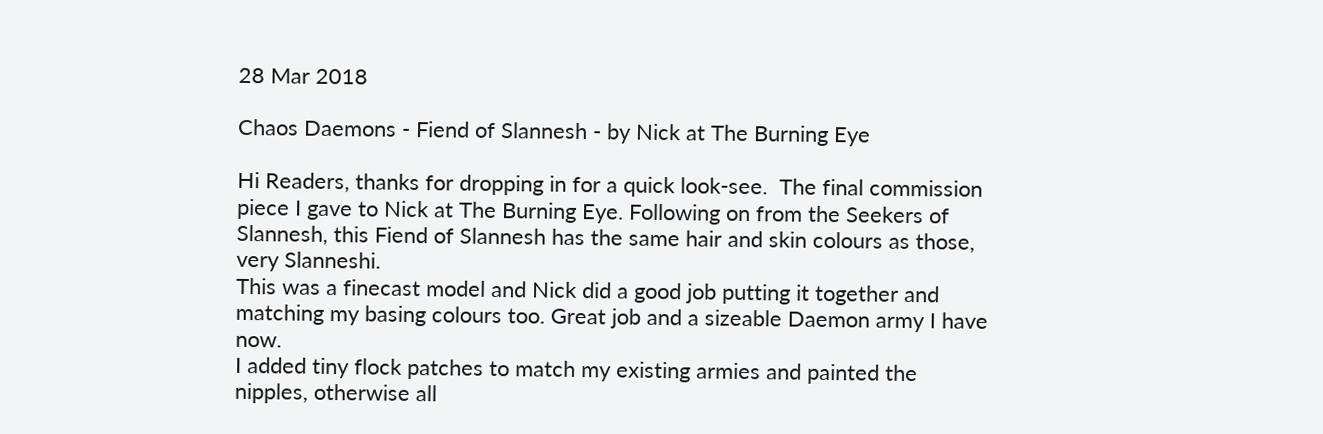28 Mar 2018

Chaos Daemons - Fiend of Slannesh - by Nick at The Burning Eye

Hi Readers, thanks for dropping in for a quick look-see.  The final commission piece I gave to Nick at The Burning Eye. Following on from the Seekers of Slannesh, this Fiend of Slannesh has the same hair and skin colours as those, very Slanneshi.
This was a finecast model and Nick did a good job putting it together and matching my basing colours too. Great job and a sizeable Daemon army I have now.
I added tiny flock patches to match my existing armies and painted the nipples, otherwise all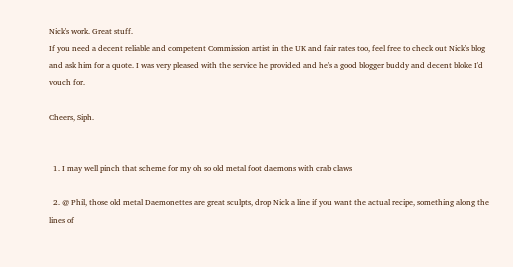Nick's work. Great stuff.
If you need a decent reliable and competent Commission artist in the UK and fair rates too, feel free to check out Nick's blog and ask him for a quote. I was very pleased with the service he provided and he's a good blogger buddy and decent bloke I'd vouch for.

Cheers, Siph.


  1. I may well pinch that scheme for my oh so old metal foot daemons with crab claws

  2. @ Phil, those old metal Daemonettes are great sculpts, drop Nick a line if you want the actual recipe, something along the lines of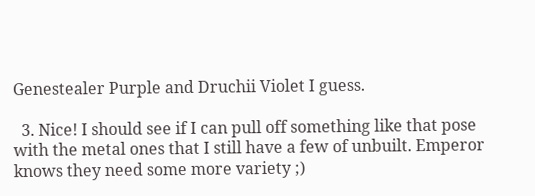Genestealer Purple and Druchii Violet I guess.

  3. Nice! I should see if I can pull off something like that pose with the metal ones that I still have a few of unbuilt. Emperor knows they need some more variety ;)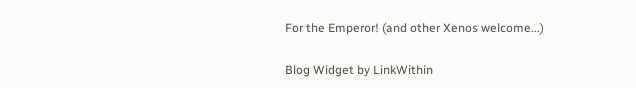For the Emperor! (and other Xenos welcome...)

Blog Widget by LinkWithin